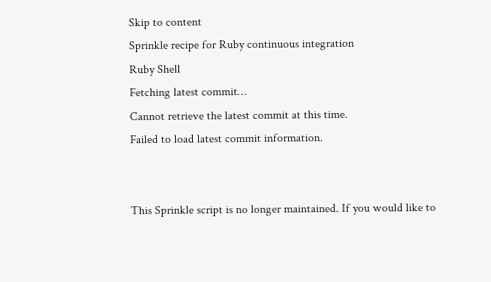Skip to content
Sprinkle recipe for Ruby continuous integration
Ruby Shell
Fetching latest commit…
Cannot retrieve the latest commit at this time.
Failed to load latest commit information.


This Sprinkle script is no longer maintained. If you would like to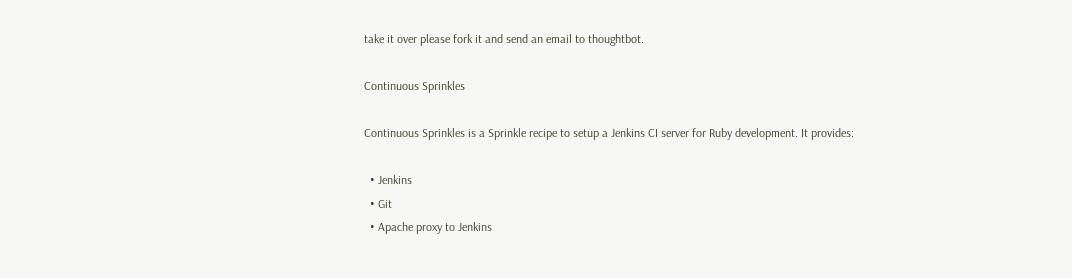take it over please fork it and send an email to thoughtbot.

Continuous Sprinkles

Continuous Sprinkles is a Sprinkle recipe to setup a Jenkins CI server for Ruby development. It provides:

  • Jenkins
  • Git
  • Apache proxy to Jenkins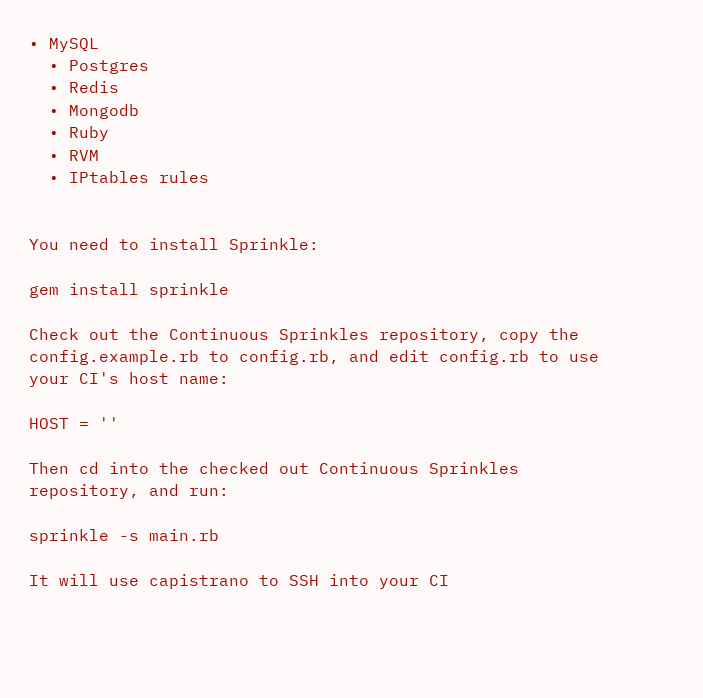• MySQL
  • Postgres
  • Redis
  • Mongodb
  • Ruby
  • RVM
  • IPtables rules


You need to install Sprinkle:

gem install sprinkle

Check out the Continuous Sprinkles repository, copy the config.example.rb to config.rb, and edit config.rb to use your CI's host name:

HOST = ''

Then cd into the checked out Continuous Sprinkles repository, and run:

sprinkle -s main.rb

It will use capistrano to SSH into your CI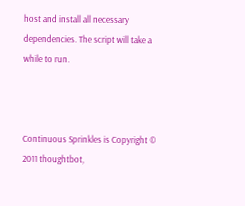host and install all necessary dependencies. The script will take a while to run.



Continuous Sprinkles is Copyright © 2011 thoughtbot,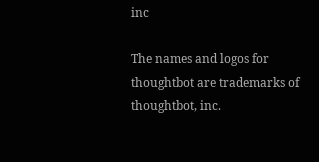inc

The names and logos for thoughtbot are trademarks of thoughtbot, inc.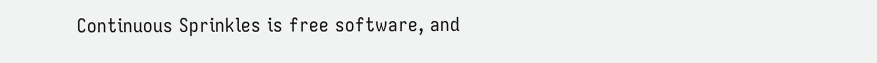Continuous Sprinkles is free software, and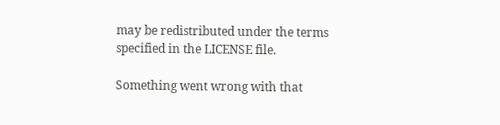may be redistributed under the terms specified in the LICENSE file.

Something went wrong with that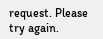request. Please try again.